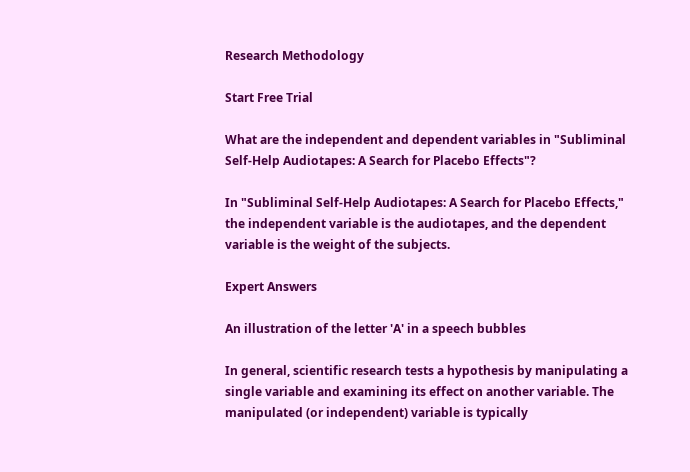Research Methodology

Start Free Trial

What are the independent and dependent variables in "Subliminal Self-Help Audiotapes: A Search for Placebo Effects"?

In "Subliminal Self-Help Audiotapes: A Search for Placebo Effects," the independent variable is the audiotapes, and the dependent variable is the weight of the subjects.

Expert Answers

An illustration of the letter 'A' in a speech bubbles

In general, scientific research tests a hypothesis by manipulating a single variable and examining its effect on another variable. The manipulated (or independent) variable is typically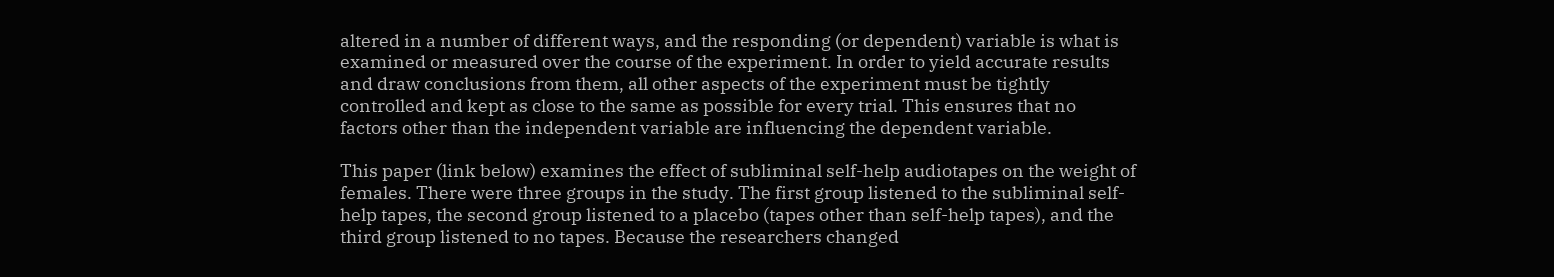altered in a number of different ways, and the responding (or dependent) variable is what is examined or measured over the course of the experiment. In order to yield accurate results and draw conclusions from them, all other aspects of the experiment must be tightly controlled and kept as close to the same as possible for every trial. This ensures that no factors other than the independent variable are influencing the dependent variable.

This paper (link below) examines the effect of subliminal self-help audiotapes on the weight of females. There were three groups in the study. The first group listened to the subliminal self-help tapes, the second group listened to a placebo (tapes other than self-help tapes), and the third group listened to no tapes. Because the researchers changed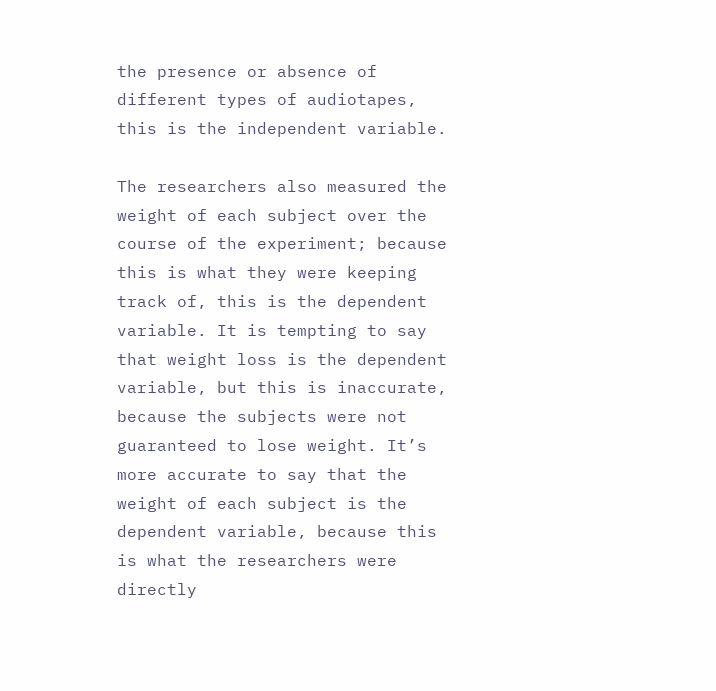the presence or absence of different types of audiotapes, this is the independent variable.

The researchers also measured the weight of each subject over the course of the experiment; because this is what they were keeping track of, this is the dependent variable. It is tempting to say that weight loss is the dependent variable, but this is inaccurate, because the subjects were not guaranteed to lose weight. It’s more accurate to say that the weight of each subject is the dependent variable, because this is what the researchers were directly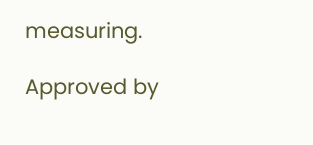measuring.

Approved by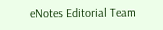eNotes Editorial Team